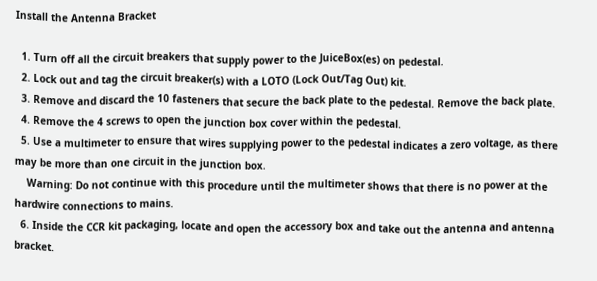Install the Antenna Bracket

  1. Turn off all the circuit breakers that supply power to the JuiceBox(es) on pedestal.
  2. Lock out and tag the circuit breaker(s) with a LOTO (Lock Out/Tag Out) kit.
  3. Remove and discard the 10 fasteners that secure the back plate to the pedestal. Remove the back plate.
  4. Remove the 4 screws to open the junction box cover within the pedestal.
  5. Use a multimeter to ensure that wires supplying power to the pedestal indicates a zero voltage, as there may be more than one circuit in the junction box.
    Warning: Do not continue with this procedure until the multimeter shows that there is no power at the hardwire connections to mains.
  6. Inside the CCR kit packaging, locate and open the accessory box and take out the antenna and antenna bracket.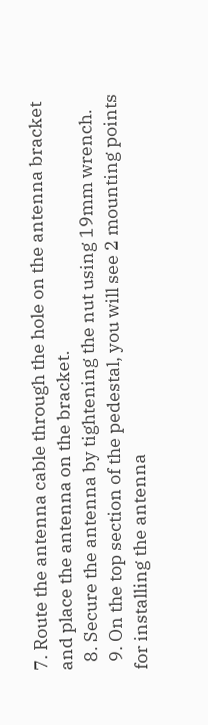7. Route the antenna cable through the hole on the antenna bracket and place the antenna on the bracket.
  8. Secure the antenna by tightening the nut using 19mm wrench.
  9. On the top section of the pedestal, you will see 2 mounting points for installing the antenna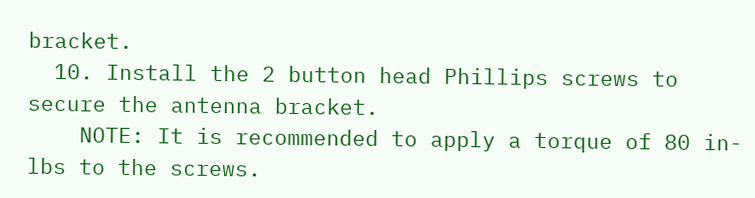bracket.
  10. Install the 2 button head Phillips screws to secure the antenna bracket.
    NOTE: It is recommended to apply a torque of 80 in-lbs to the screws.